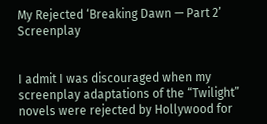My Rejected ‘Breaking Dawn — Part 2’ Screenplay


I admit I was discouraged when my screenplay adaptations of the “Twilight” novels were rejected by Hollywood for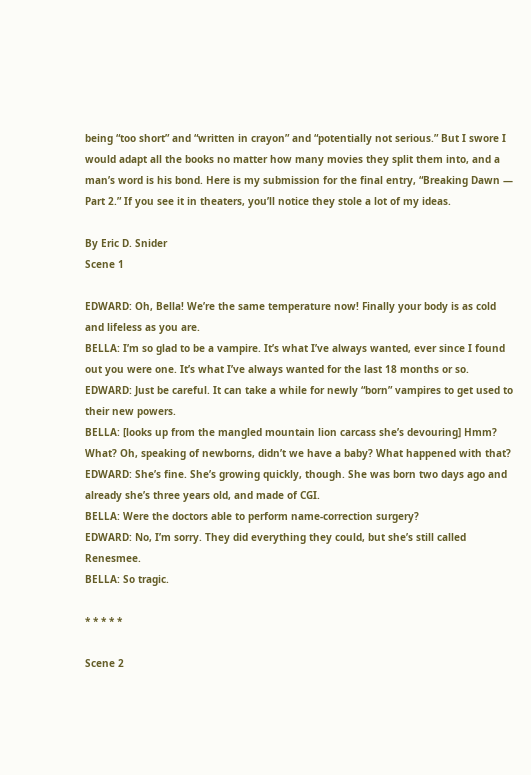being “too short” and “written in crayon” and “potentially not serious.” But I swore I would adapt all the books no matter how many movies they split them into, and a man’s word is his bond. Here is my submission for the final entry, “Breaking Dawn — Part 2.” If you see it in theaters, you’ll notice they stole a lot of my ideas.

By Eric D. Snider
Scene 1

EDWARD: Oh, Bella! We’re the same temperature now! Finally your body is as cold and lifeless as you are.
BELLA: I’m so glad to be a vampire. It’s what I’ve always wanted, ever since I found out you were one. It’s what I’ve always wanted for the last 18 months or so.
EDWARD: Just be careful. It can take a while for newly “born” vampires to get used to their new powers.
BELLA: [looks up from the mangled mountain lion carcass she’s devouring] Hmm? What? Oh, speaking of newborns, didn’t we have a baby? What happened with that?
EDWARD: She’s fine. She’s growing quickly, though. She was born two days ago and already she’s three years old, and made of CGI.
BELLA: Were the doctors able to perform name-correction surgery?
EDWARD: No, I’m sorry. They did everything they could, but she’s still called Renesmee.
BELLA: So tragic.

* * * * *

Scene 2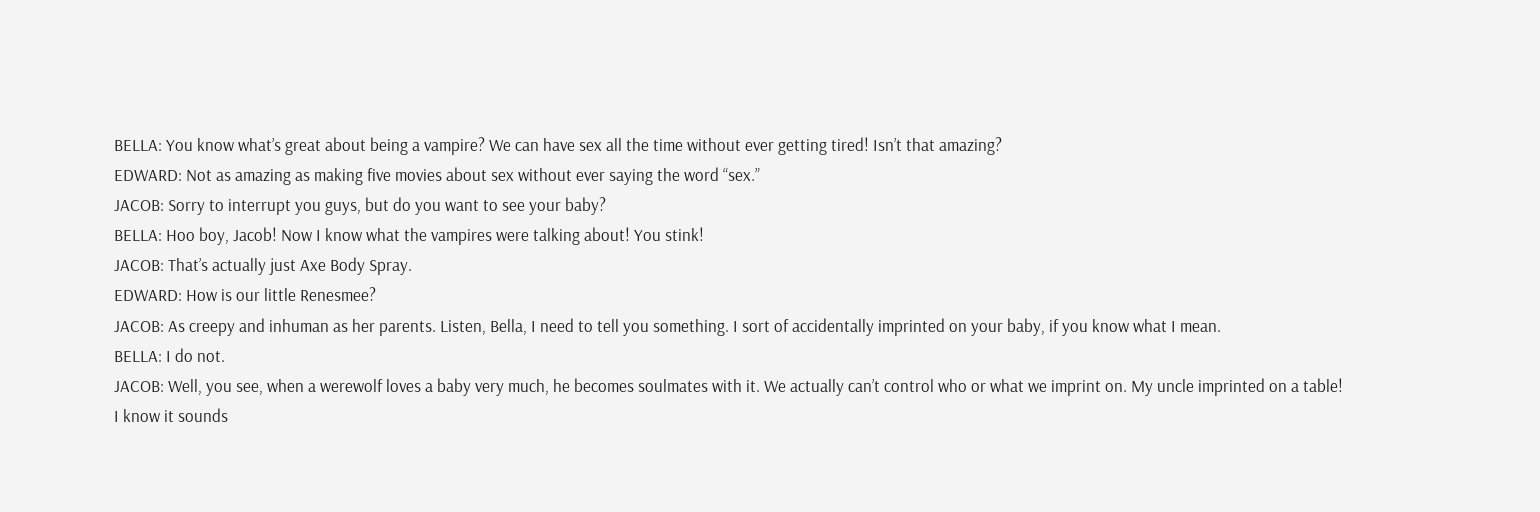BELLA: You know what’s great about being a vampire? We can have sex all the time without ever getting tired! Isn’t that amazing?
EDWARD: Not as amazing as making five movies about sex without ever saying the word “sex.”
JACOB: Sorry to interrupt you guys, but do you want to see your baby?
BELLA: Hoo boy, Jacob! Now I know what the vampires were talking about! You stink!
JACOB: That’s actually just Axe Body Spray.
EDWARD: How is our little Renesmee?
JACOB: As creepy and inhuman as her parents. Listen, Bella, I need to tell you something. I sort of accidentally imprinted on your baby, if you know what I mean.
BELLA: I do not.
JACOB: Well, you see, when a werewolf loves a baby very much, he becomes soulmates with it. We actually can’t control who or what we imprint on. My uncle imprinted on a table! I know it sounds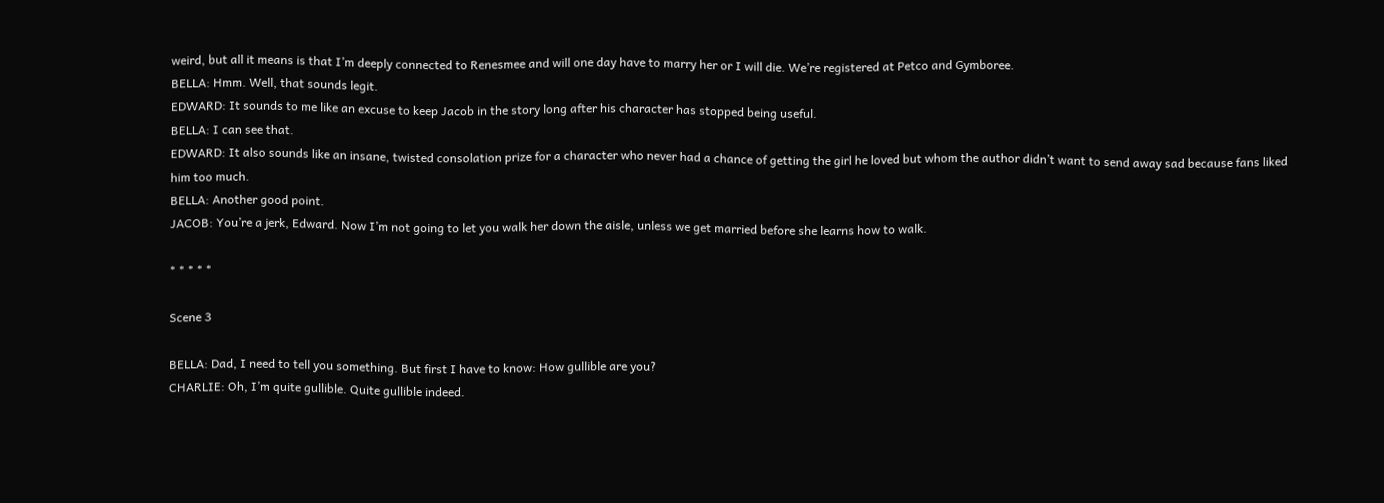weird, but all it means is that I’m deeply connected to Renesmee and will one day have to marry her or I will die. We’re registered at Petco and Gymboree.
BELLA: Hmm. Well, that sounds legit.
EDWARD: It sounds to me like an excuse to keep Jacob in the story long after his character has stopped being useful.
BELLA: I can see that.
EDWARD: It also sounds like an insane, twisted consolation prize for a character who never had a chance of getting the girl he loved but whom the author didn’t want to send away sad because fans liked him too much.
BELLA: Another good point.
JACOB: You’re a jerk, Edward. Now I’m not going to let you walk her down the aisle, unless we get married before she learns how to walk.

* * * * *

Scene 3

BELLA: Dad, I need to tell you something. But first I have to know: How gullible are you?
CHARLIE: Oh, I’m quite gullible. Quite gullible indeed.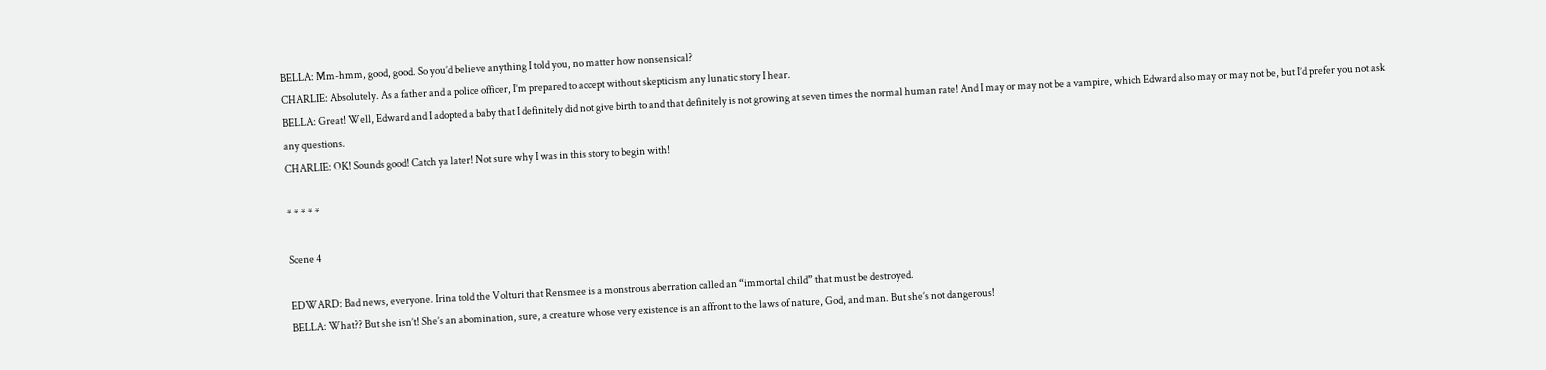BELLA: Mm-hmm, good, good. So you’d believe anything I told you, no matter how nonsensical?
CHARLIE: Absolutely. As a father and a police officer, I’m prepared to accept without skepticism any lunatic story I hear.
BELLA: Great! Well, Edward and I adopted a baby that I definitely did not give birth to and that definitely is not growing at seven times the normal human rate! And I may or may not be a vampire, which Edward also may or may not be, but I’d prefer you not ask any questions.
CHARLIE: OK! Sounds good! Catch ya later! Not sure why I was in this story to begin with!

* * * * *

Scene 4

EDWARD: Bad news, everyone. Irina told the Volturi that Rensmee is a monstrous aberration called an “immortal child” that must be destroyed.
BELLA: What?? But she isn’t! She’s an abomination, sure, a creature whose very existence is an affront to the laws of nature, God, and man. But she’s not dangerous!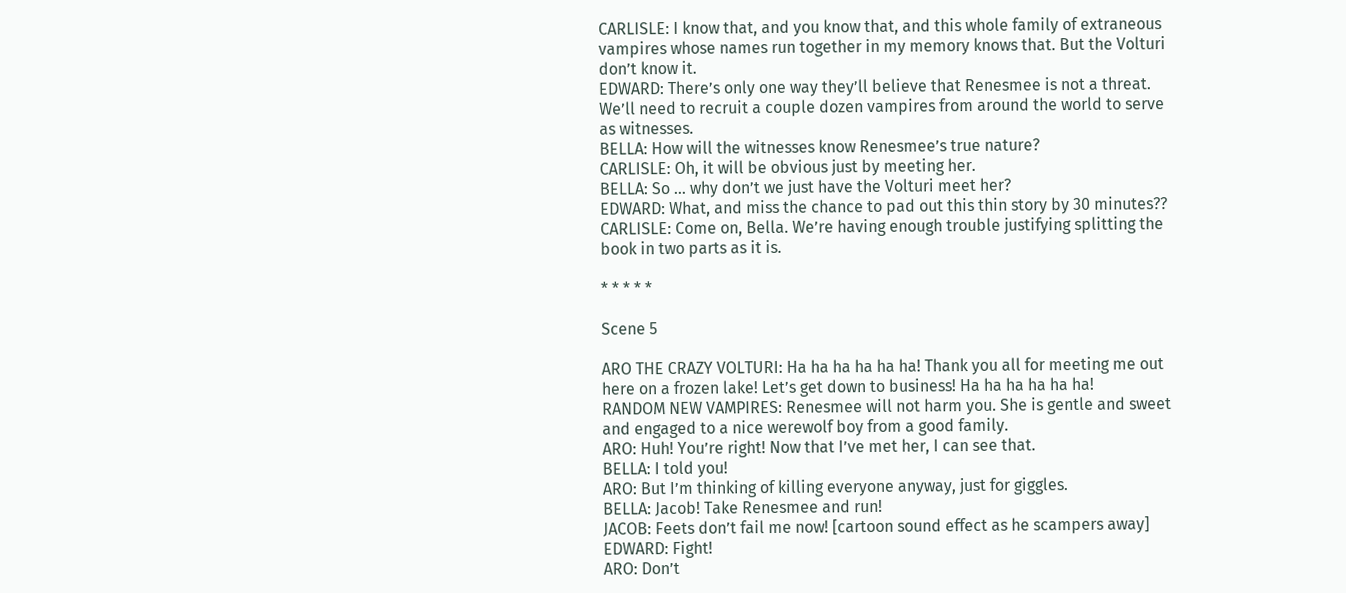CARLISLE: I know that, and you know that, and this whole family of extraneous vampires whose names run together in my memory knows that. But the Volturi don’t know it.
EDWARD: There’s only one way they’ll believe that Renesmee is not a threat. We’ll need to recruit a couple dozen vampires from around the world to serve as witnesses.
BELLA: How will the witnesses know Renesmee’s true nature?
CARLISLE: Oh, it will be obvious just by meeting her.
BELLA: So … why don’t we just have the Volturi meet her?
EDWARD: What, and miss the chance to pad out this thin story by 30 minutes??
CARLISLE: Come on, Bella. We’re having enough trouble justifying splitting the book in two parts as it is.

* * * * *

Scene 5

ARO THE CRAZY VOLTURI: Ha ha ha ha ha ha! Thank you all for meeting me out here on a frozen lake! Let’s get down to business! Ha ha ha ha ha ha!
RANDOM NEW VAMPIRES: Renesmee will not harm you. She is gentle and sweet and engaged to a nice werewolf boy from a good family.
ARO: Huh! You’re right! Now that I’ve met her, I can see that.
BELLA: I told you!
ARO: But I’m thinking of killing everyone anyway, just for giggles.
BELLA: Jacob! Take Renesmee and run!
JACOB: Feets don’t fail me now! [cartoon sound effect as he scampers away]
EDWARD: Fight!
ARO: Don’t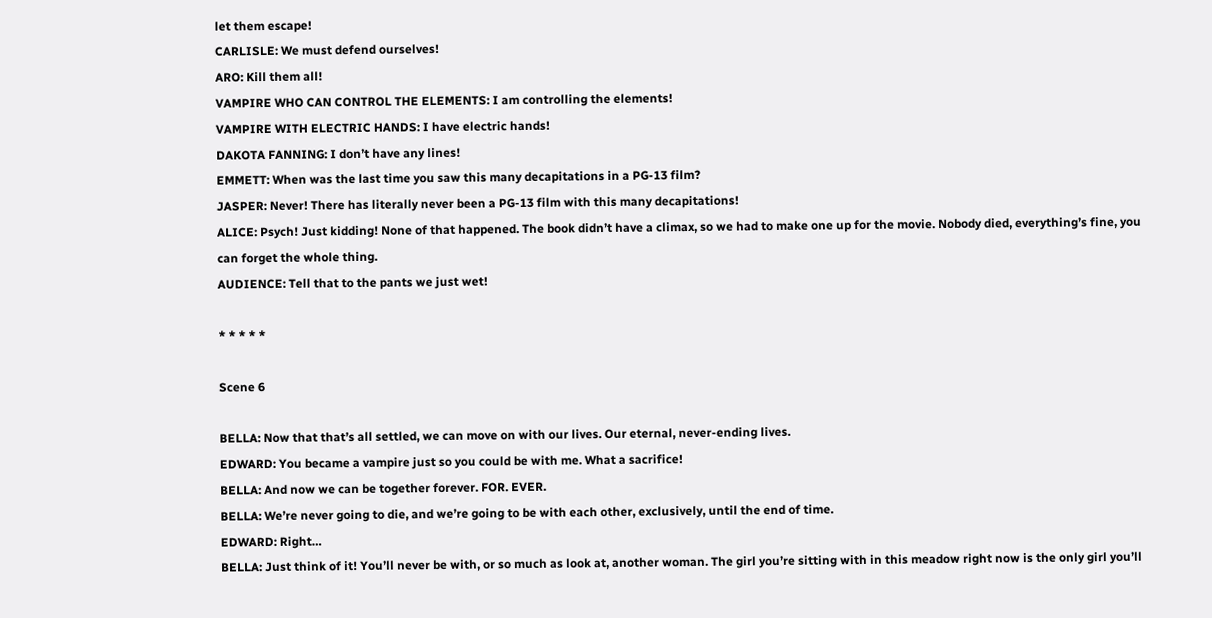let them escape!
CARLISLE: We must defend ourselves!
ARO: Kill them all!
VAMPIRE WHO CAN CONTROL THE ELEMENTS: I am controlling the elements!
VAMPIRE WITH ELECTRIC HANDS: I have electric hands!
DAKOTA FANNING: I don’t have any lines!
EMMETT: When was the last time you saw this many decapitations in a PG-13 film?
JASPER: Never! There has literally never been a PG-13 film with this many decapitations!
ALICE: Psych! Just kidding! None of that happened. The book didn’t have a climax, so we had to make one up for the movie. Nobody died, everything’s fine, you can forget the whole thing.
AUDIENCE: Tell that to the pants we just wet!

* * * * *

Scene 6

BELLA: Now that that’s all settled, we can move on with our lives. Our eternal, never-ending lives.
EDWARD: You became a vampire just so you could be with me. What a sacrifice!
BELLA: And now we can be together forever. FOR. EVER.
BELLA: We’re never going to die, and we’re going to be with each other, exclusively, until the end of time.
EDWARD: Right…
BELLA: Just think of it! You’ll never be with, or so much as look at, another woman. The girl you’re sitting with in this meadow right now is the only girl you’ll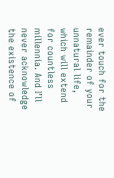ever touch for the remainder of your unnatural life, which will extend for countless millennia. And I’ll never acknowledge the existence of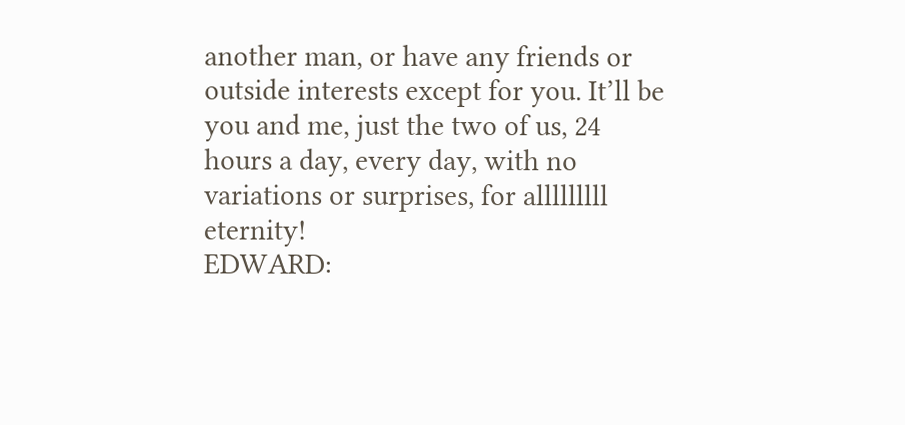another man, or have any friends or outside interests except for you. It’ll be you and me, just the two of us, 24 hours a day, every day, with no variations or surprises, for alllllllll eternity!
EDWARD: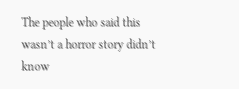The people who said this wasn’t a horror story didn’t know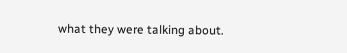what they were talking about.